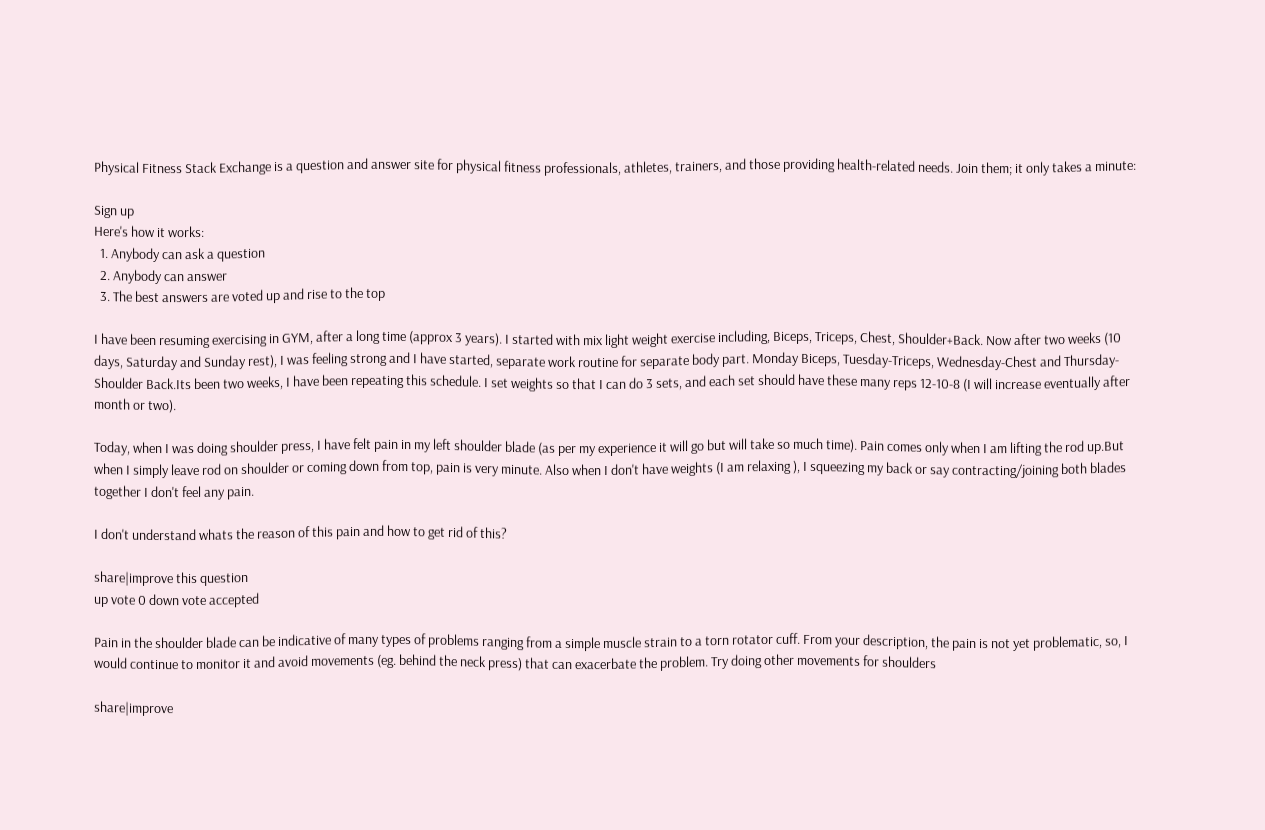Physical Fitness Stack Exchange is a question and answer site for physical fitness professionals, athletes, trainers, and those providing health-related needs. Join them; it only takes a minute:

Sign up
Here's how it works:
  1. Anybody can ask a question
  2. Anybody can answer
  3. The best answers are voted up and rise to the top

I have been resuming exercising in GYM, after a long time (approx 3 years). I started with mix light weight exercise including, Biceps, Triceps, Chest, Shoulder+Back. Now after two weeks (10 days, Saturday and Sunday rest), I was feeling strong and I have started, separate work routine for separate body part. Monday Biceps, Tuesday-Triceps, Wednesday-Chest and Thursday-Shoulder Back.Its been two weeks, I have been repeating this schedule. I set weights so that I can do 3 sets, and each set should have these many reps 12-10-8 (I will increase eventually after month or two).

Today, when I was doing shoulder press, I have felt pain in my left shoulder blade (as per my experience it will go but will take so much time). Pain comes only when I am lifting the rod up.But when I simply leave rod on shoulder or coming down from top, pain is very minute. Also when I don't have weights (I am relaxing ), I squeezing my back or say contracting/joining both blades together I don't feel any pain.

I don't understand whats the reason of this pain and how to get rid of this?

share|improve this question
up vote 0 down vote accepted

Pain in the shoulder blade can be indicative of many types of problems ranging from a simple muscle strain to a torn rotator cuff. From your description, the pain is not yet problematic, so, I would continue to monitor it and avoid movements (eg. behind the neck press) that can exacerbate the problem. Try doing other movements for shoulders

share|improve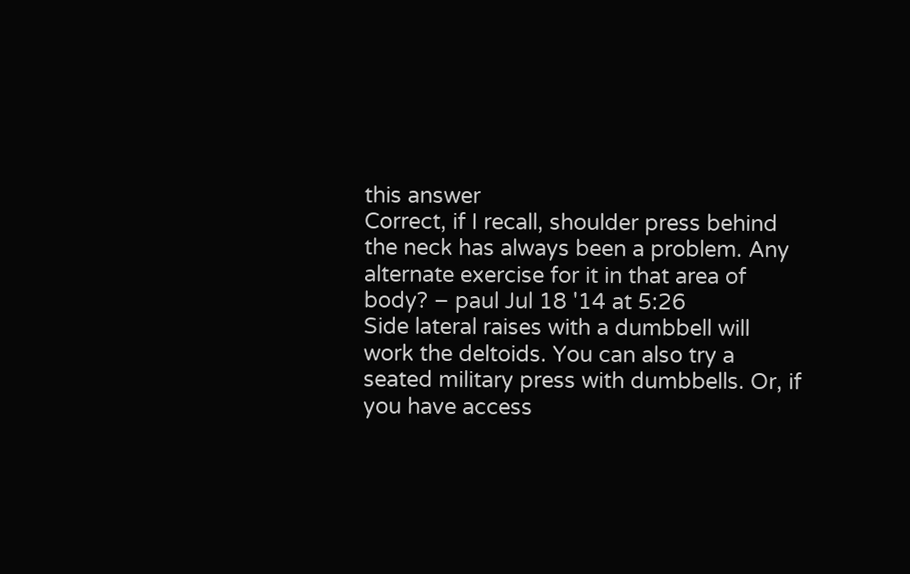this answer
Correct, if I recall, shoulder press behind the neck has always been a problem. Any alternate exercise for it in that area of body? – paul Jul 18 '14 at 5:26
Side lateral raises with a dumbbell will work the deltoids. You can also try a seated military press with dumbbells. Or, if you have access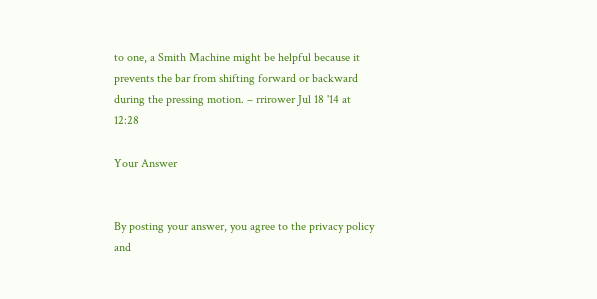to one, a Smith Machine might be helpful because it prevents the bar from shifting forward or backward during the pressing motion. – rrirower Jul 18 '14 at 12:28

Your Answer


By posting your answer, you agree to the privacy policy and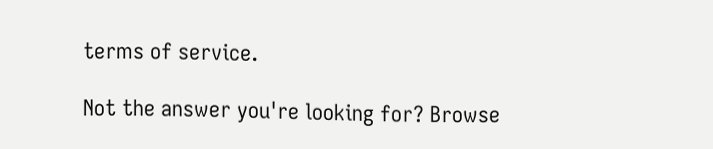terms of service.

Not the answer you're looking for? Browse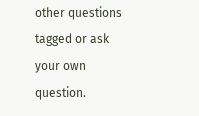other questions tagged or ask your own question.